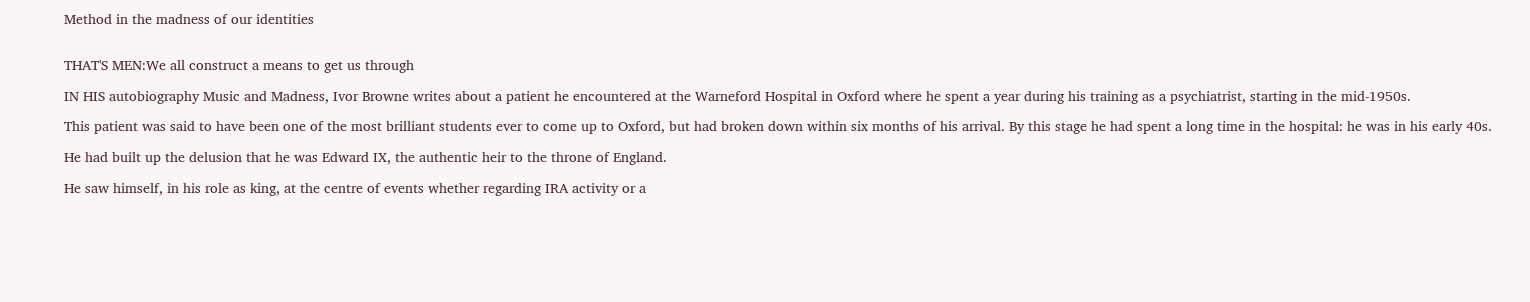Method in the madness of our identities


THAT'S MEN:We all construct a means to get us through

IN HIS autobiography Music and Madness, Ivor Browne writes about a patient he encountered at the Warneford Hospital in Oxford where he spent a year during his training as a psychiatrist, starting in the mid-1950s.

This patient was said to have been one of the most brilliant students ever to come up to Oxford, but had broken down within six months of his arrival. By this stage he had spent a long time in the hospital: he was in his early 40s.

He had built up the delusion that he was Edward IX, the authentic heir to the throne of England.

He saw himself, in his role as king, at the centre of events whether regarding IRA activity or a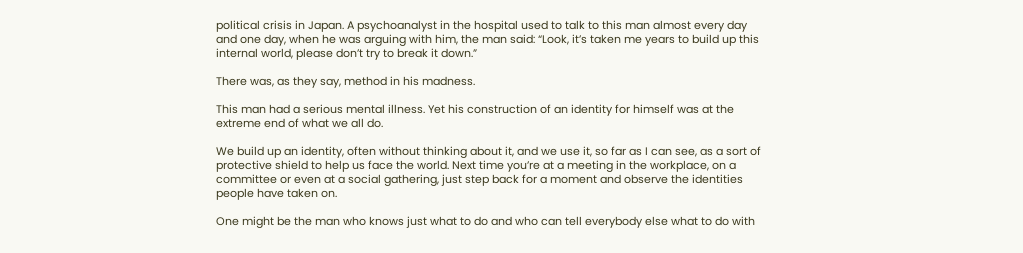political crisis in Japan. A psychoanalyst in the hospital used to talk to this man almost every day and one day, when he was arguing with him, the man said: “Look, it’s taken me years to build up this internal world, please don’t try to break it down.”

There was, as they say, method in his madness.

This man had a serious mental illness. Yet his construction of an identity for himself was at the extreme end of what we all do.

We build up an identity, often without thinking about it, and we use it, so far as I can see, as a sort of protective shield to help us face the world. Next time you’re at a meeting in the workplace, on a committee or even at a social gathering, just step back for a moment and observe the identities people have taken on.

One might be the man who knows just what to do and who can tell everybody else what to do with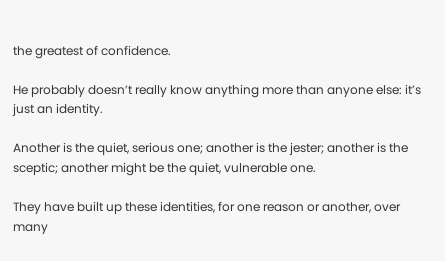the greatest of confidence.

He probably doesn’t really know anything more than anyone else: it’s just an identity.

Another is the quiet, serious one; another is the jester; another is the sceptic; another might be the quiet, vulnerable one.

They have built up these identities, for one reason or another, over many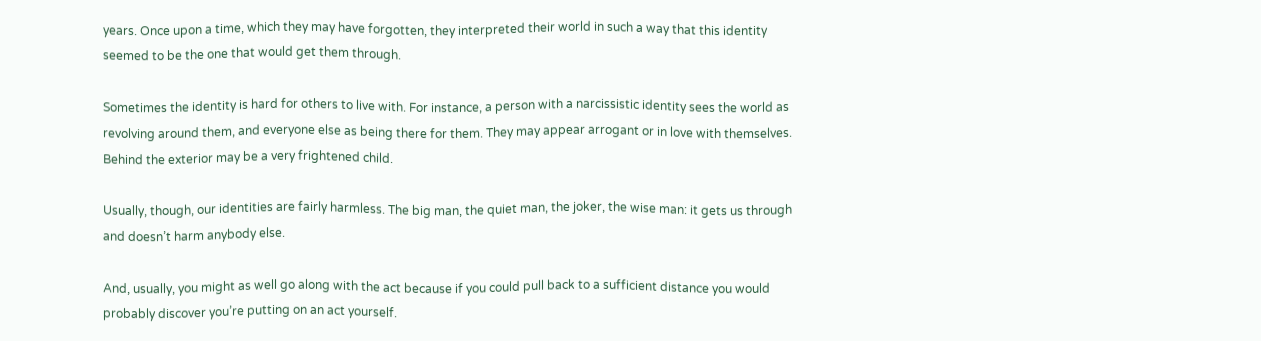years. Once upon a time, which they may have forgotten, they interpreted their world in such a way that this identity seemed to be the one that would get them through.

Sometimes the identity is hard for others to live with. For instance, a person with a narcissistic identity sees the world as revolving around them, and everyone else as being there for them. They may appear arrogant or in love with themselves. Behind the exterior may be a very frightened child.

Usually, though, our identities are fairly harmless. The big man, the quiet man, the joker, the wise man: it gets us through and doesn’t harm anybody else.

And, usually, you might as well go along with the act because if you could pull back to a sufficient distance you would probably discover you’re putting on an act yourself.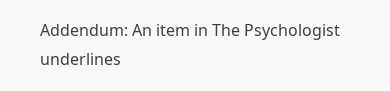Addendum: An item in The Psychologist underlines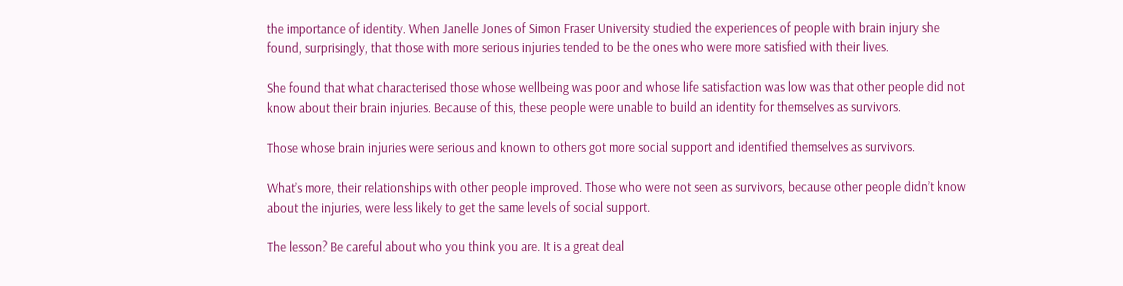the importance of identity. When Janelle Jones of Simon Fraser University studied the experiences of people with brain injury she found, surprisingly, that those with more serious injuries tended to be the ones who were more satisfied with their lives.

She found that what characterised those whose wellbeing was poor and whose life satisfaction was low was that other people did not know about their brain injuries. Because of this, these people were unable to build an identity for themselves as survivors.

Those whose brain injuries were serious and known to others got more social support and identified themselves as survivors.

What’s more, their relationships with other people improved. Those who were not seen as survivors, because other people didn’t know about the injuries, were less likely to get the same levels of social support.

The lesson? Be careful about who you think you are. It is a great deal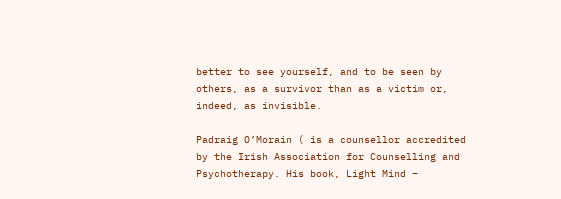better to see yourself, and to be seen by others, as a survivor than as a victim or, indeed, as invisible.

Padraig O’Morain ( is a counsellor accredited by the Irish Association for Counselling and Psychotherapy. His book, Light Mind –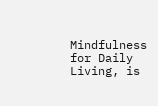Mindfulness for Daily Living, is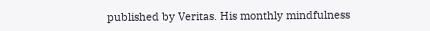published by Veritas. His monthly mindfulness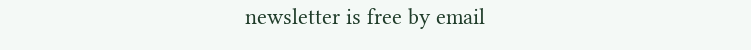newsletter is free by email